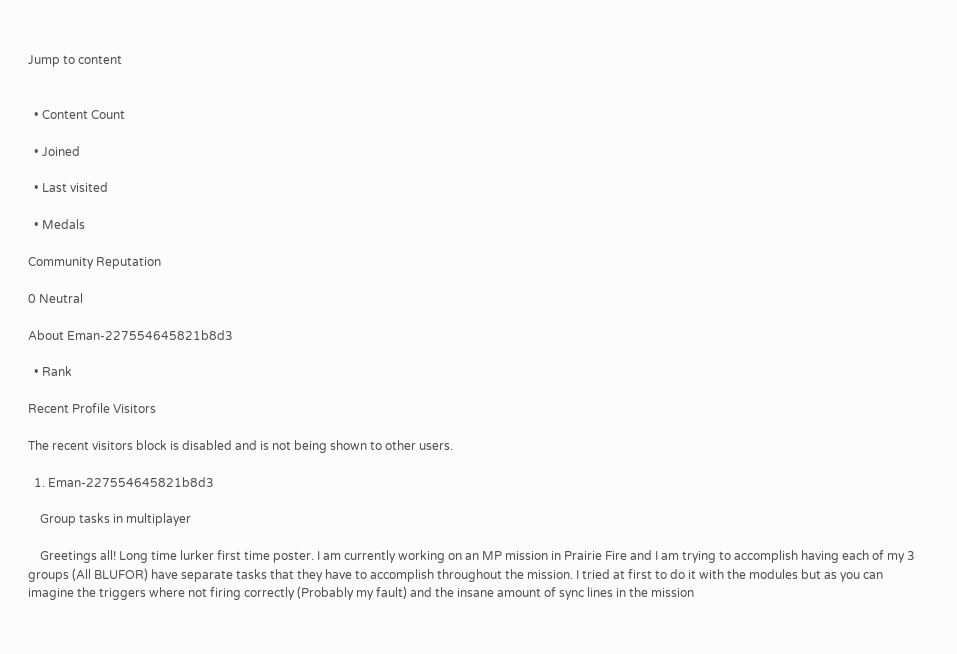Jump to content


  • Content Count

  • Joined

  • Last visited

  • Medals

Community Reputation

0 Neutral

About Eman-227554645821b8d3

  • Rank

Recent Profile Visitors

The recent visitors block is disabled and is not being shown to other users.

  1. Eman-227554645821b8d3

    Group tasks in multiplayer

    Greetings all! Long time lurker first time poster. I am currently working on an MP mission in Prairie Fire and I am trying to accomplish having each of my 3 groups (All BLUFOR) have separate tasks that they have to accomplish throughout the mission. I tried at first to do it with the modules but as you can imagine the triggers where not firing correctly (Probably my fault) and the insane amount of sync lines in the mission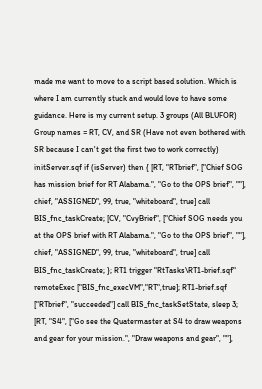made me want to move to a script based solution. Which is where I am currently stuck and would love to have some guidance. Here is my current setup. 3 groups (All BLUFOR) Group names = RT, CV, and SR (Have not even bothered with SR because I can't get the first two to work correctly) initServer.sqf if (isServer) then { [RT, "RTbrief", ["Chief SOG has mission brief for RT Alabama.", "Go to the OPS brief", ""], chief, "ASSIGNED", 99, true, "whiteboard", true] call BIS_fnc_taskCreate; [CV, "CvyBrief", ["Chief SOG needs you at the OPS brief with RT Alabama.", "Go to the OPS brief", ""], chief, "ASSIGNED", 99, true, "whiteboard", true] call BIS_fnc_taskCreate; }; RT1 trigger "RtTasks\RT1-brief.sqf" remoteExec ["BIS_fnc_execVM","RT",true]; RT1-brief.sqf ["RTbrief", "succeeded"] call BIS_fnc_taskSetState, sleep 3; [RT, "S4", ["Go see the Quatermaster at S4 to draw weapons and gear for your mission.", "Draw weapons and gear", ""],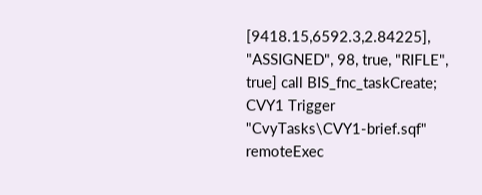[9418.15,6592.3,2.84225], "ASSIGNED", 98, true, "RIFLE", true] call BIS_fnc_taskCreate; CVY1 Trigger "CvyTasks\CVY1-brief.sqf" remoteExec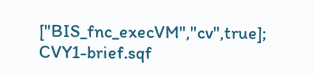["BIS_fnc_execVM","cv",true]; CVY1-brief.sqf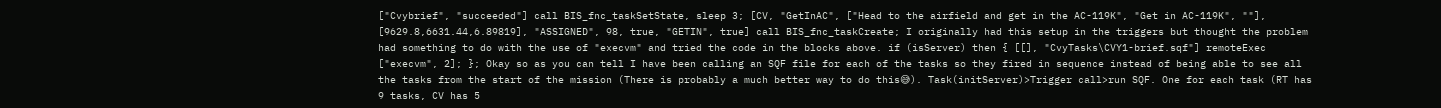["Cvybrief", "succeeded"] call BIS_fnc_taskSetState, sleep 3; [CV, "GetInAC", ["Head to the airfield and get in the AC-119K", "Get in AC-119K", ""], [9629.8,6631.44,6.89819], "ASSIGNED", 98, true, "GETIN", true] call BIS_fnc_taskCreate; I originally had this setup in the triggers but thought the problem had something to do with the use of "execvm" and tried the code in the blocks above. if (isServer) then { [[], "CvyTasks\CVY1-brief.sqf"] remoteExec ["execvm", 2]; }; Okay so as you can tell I have been calling an SQF file for each of the tasks so they fired in sequence instead of being able to see all the tasks from the start of the mission (There is probably a much better way to do this😅). Task(initServer)>Trigger call>run SQF. One for each task (RT has 9 tasks, CV has 5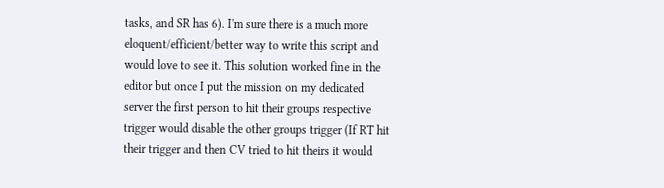tasks, and SR has 6). I'm sure there is a much more eloquent/efficient/better way to write this script and would love to see it. This solution worked fine in the editor but once I put the mission on my dedicated server the first person to hit their groups respective trigger would disable the other groups trigger (If RT hit their trigger and then CV tried to hit theirs it would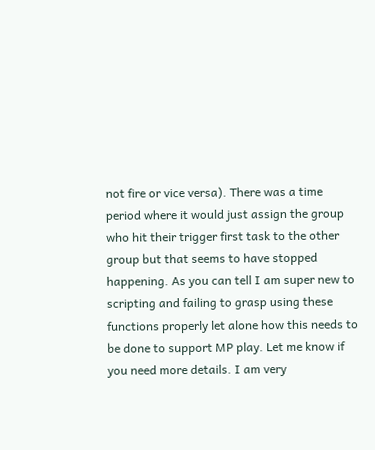not fire or vice versa). There was a time period where it would just assign the group who hit their trigger first task to the other group but that seems to have stopped happening. As you can tell I am super new to scripting and failing to grasp using these functions properly let alone how this needs to be done to support MP play. Let me know if you need more details. I am very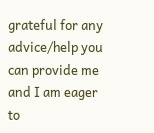grateful for any advice/help you can provide me and I am eager to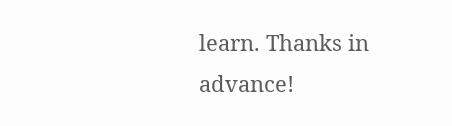learn. Thanks in advance!